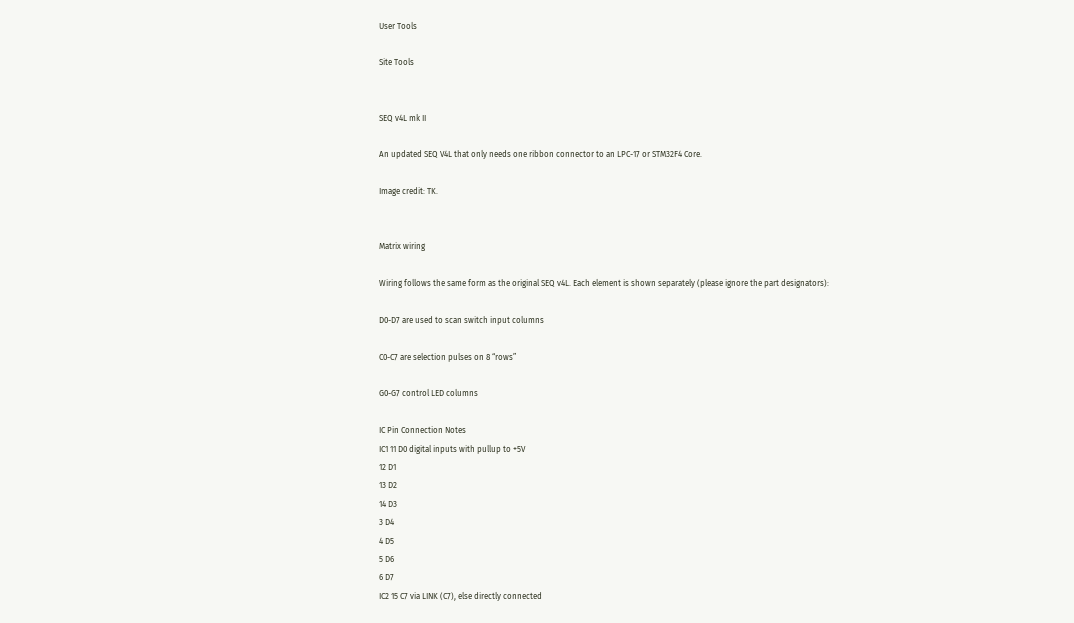User Tools

Site Tools


SEQ v4L mk II

An updated SEQ V4L that only needs one ribbon connector to an LPC-17 or STM32F4 Core.

Image credit: TK.


Matrix wiring

Wiring follows the same form as the original SEQ v4L. Each element is shown separately (please ignore the part designators):

D0-D7 are used to scan switch input columns

C0-C7 are selection pulses on 8 “rows”

G0-G7 control LED columns

IC Pin Connection Notes
IC1 11 D0 digital inputs with pullup to +5V
12 D1
13 D2
14 D3
3 D4
4 D5
5 D6
6 D7
IC2 15 C7 via LINK (C7), else directly connected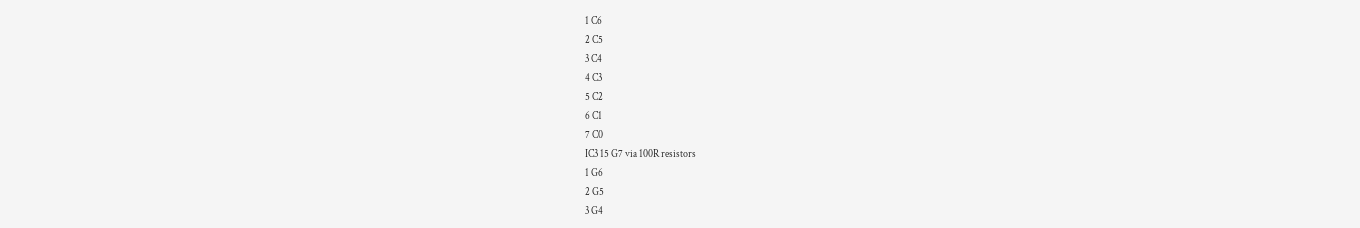1 C6
2 C5
3 C4
4 C3
5 C2
6 C1
7 C0
IC3 15 G7 via 100R resistors
1 G6
2 G5
3 G4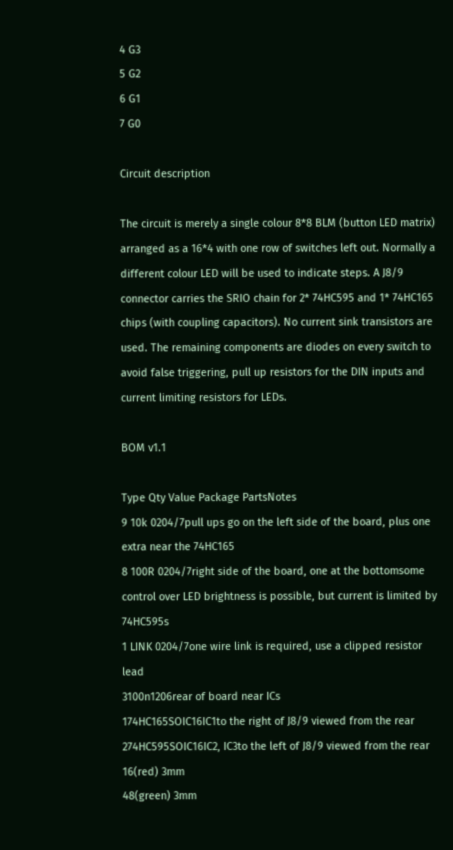4 G3
5 G2
6 G1
7 G0

Circuit description

The circuit is merely a single colour 8*8 BLM (button LED matrix) arranged as a 16*4 with one row of switches left out. Normally a different colour LED will be used to indicate steps. A J8/9 connector carries the SRIO chain for 2* 74HC595 and 1* 74HC165 chips (with coupling capacitors). No current sink transistors are used. The remaining components are diodes on every switch to avoid false triggering, pull up resistors for the DIN inputs and current limiting resistors for LEDs.

BOM v1.1

Type Qty Value Package PartsNotes
9 10k 0204/7pull ups go on the left side of the board, plus one extra near the 74HC165
8 100R 0204/7right side of the board, one at the bottomsome control over LED brightness is possible, but current is limited by 74HC595s
1 LINK 0204/7one wire link is required, use a clipped resistor lead
3100n1206rear of board near ICs
174HC165SOIC16IC1to the right of J8/9 viewed from the rear
274HC595SOIC16IC2, IC3to the left of J8/9 viewed from the rear
16(red) 3mm
48(green) 3mm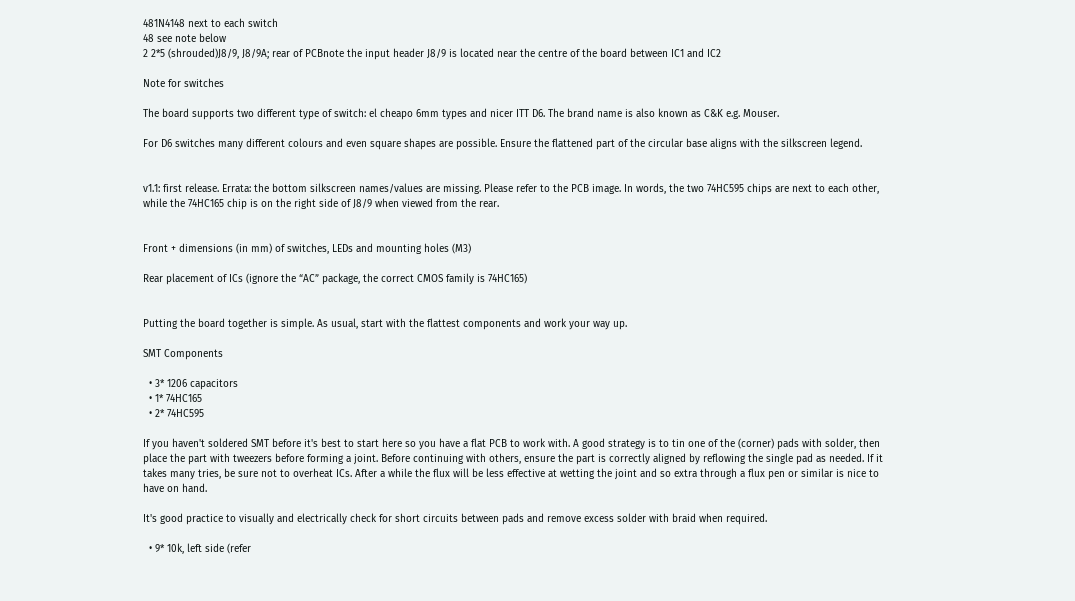481N4148 next to each switch
48 see note below
2 2*5 (shrouded)J8/9, J8/9A; rear of PCBnote the input header J8/9 is located near the centre of the board between IC1 and IC2

Note for switches

The board supports two different type of switch: el cheapo 6mm types and nicer ITT D6. The brand name is also known as C&K e.g. Mouser.

For D6 switches many different colours and even square shapes are possible. Ensure the flattened part of the circular base aligns with the silkscreen legend.


v1.1: first release. Errata: the bottom silkscreen names/values are missing. Please refer to the PCB image. In words, the two 74HC595 chips are next to each other, while the 74HC165 chip is on the right side of J8/9 when viewed from the rear.


Front + dimensions (in mm) of switches, LEDs and mounting holes (M3)

Rear placement of ICs (ignore the “AC” package, the correct CMOS family is 74HC165)


Putting the board together is simple. As usual, start with the flattest components and work your way up.

SMT Components

  • 3* 1206 capacitors
  • 1* 74HC165
  • 2* 74HC595

If you haven't soldered SMT before it's best to start here so you have a flat PCB to work with. A good strategy is to tin one of the (corner) pads with solder, then place the part with tweezers before forming a joint. Before continuing with others, ensure the part is correctly aligned by reflowing the single pad as needed. If it takes many tries, be sure not to overheat ICs. After a while the flux will be less effective at wetting the joint and so extra through a flux pen or similar is nice to have on hand.

It's good practice to visually and electrically check for short circuits between pads and remove excess solder with braid when required.

  • 9* 10k, left side (refer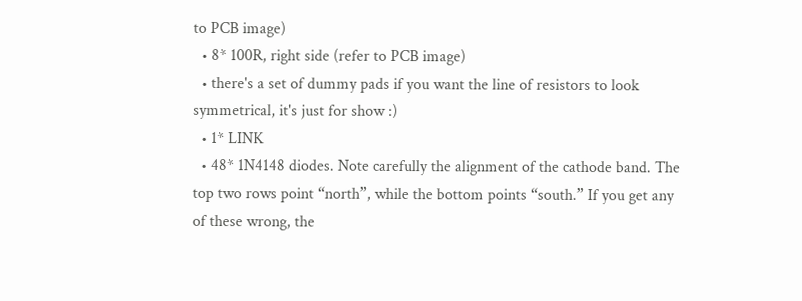to PCB image)
  • 8* 100R, right side (refer to PCB image)
  • there's a set of dummy pads if you want the line of resistors to look symmetrical, it's just for show :)
  • 1* LINK
  • 48* 1N4148 diodes. Note carefully the alignment of the cathode band. The top two rows point “north”, while the bottom points “south.” If you get any of these wrong, the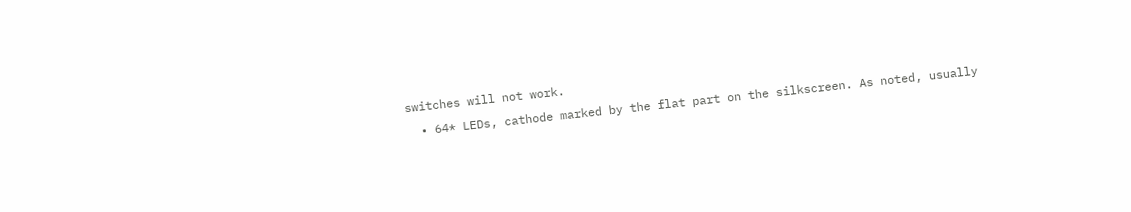switches will not work.
  • 64* LEDs, cathode marked by the flat part on the silkscreen. As noted, usually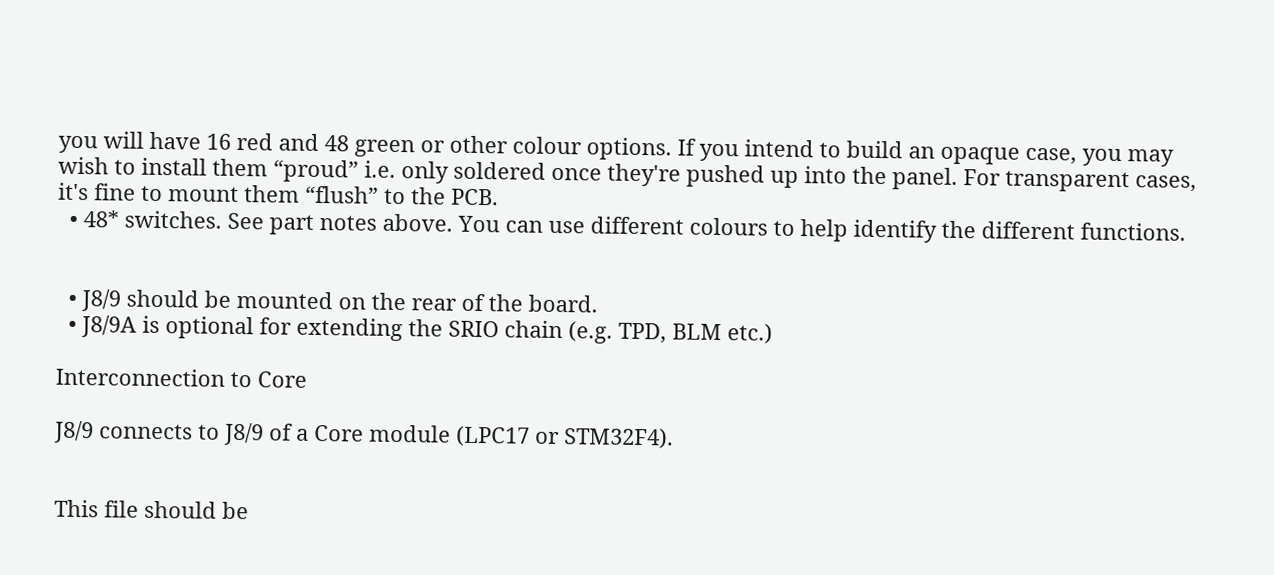you will have 16 red and 48 green or other colour options. If you intend to build an opaque case, you may wish to install them “proud” i.e. only soldered once they're pushed up into the panel. For transparent cases, it's fine to mount them “flush” to the PCB.
  • 48* switches. See part notes above. You can use different colours to help identify the different functions.


  • J8/9 should be mounted on the rear of the board.
  • J8/9A is optional for extending the SRIO chain (e.g. TPD, BLM etc.)

Interconnection to Core

J8/9 connects to J8/9 of a Core module (LPC17 or STM32F4).


This file should be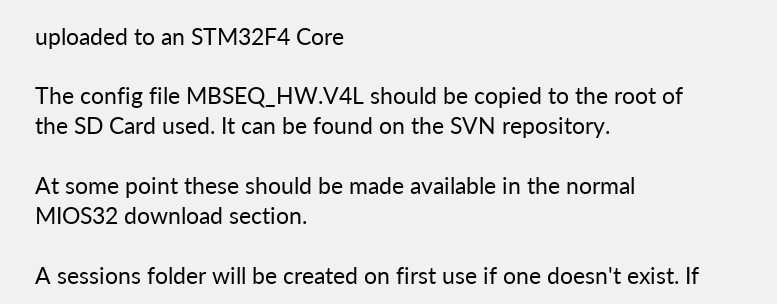uploaded to an STM32F4 Core

The config file MBSEQ_HW.V4L should be copied to the root of the SD Card used. It can be found on the SVN repository.

At some point these should be made available in the normal MIOS32 download section.

A sessions folder will be created on first use if one doesn't exist. If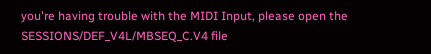you're having trouble with the MIDI Input, please open the SESSIONS/DEF_V4L/MBSEQ_C.V4 file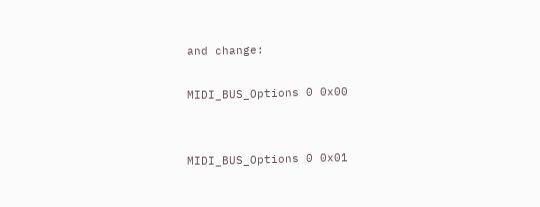and change:

MIDI_BUS_Options 0 0x00


MIDI_BUS_Options 0 0x01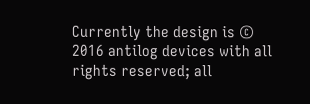Currently the design is © 2016 antilog devices with all rights reserved; all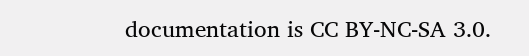documentation is CC BY-NC-SA 3.0.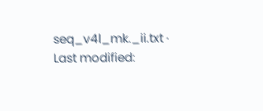seq_v4l_mk._ii.txt · Last modified: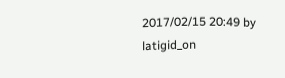2017/02/15 20:49 by latigid_on